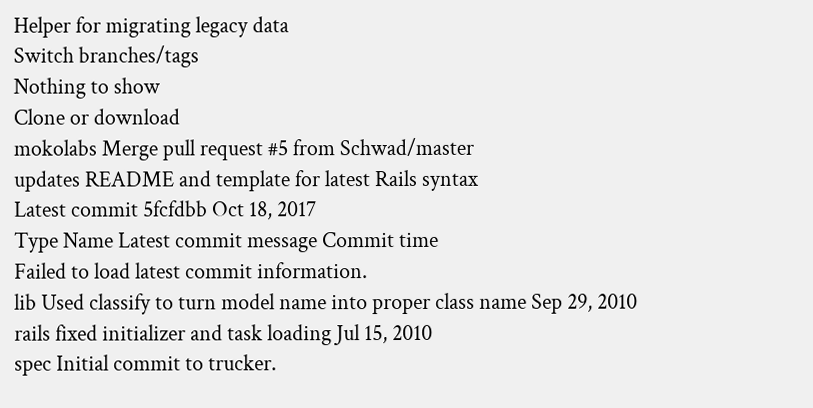Helper for migrating legacy data
Switch branches/tags
Nothing to show
Clone or download
mokolabs Merge pull request #5 from Schwad/master
updates README and template for latest Rails syntax
Latest commit 5fcfdbb Oct 18, 2017
Type Name Latest commit message Commit time
Failed to load latest commit information.
lib Used classify to turn model name into proper class name Sep 29, 2010
rails fixed initializer and task loading Jul 15, 2010
spec Initial commit to trucker.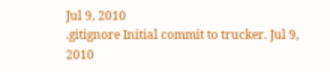Jul 9, 2010
.gitignore Initial commit to trucker. Jul 9, 2010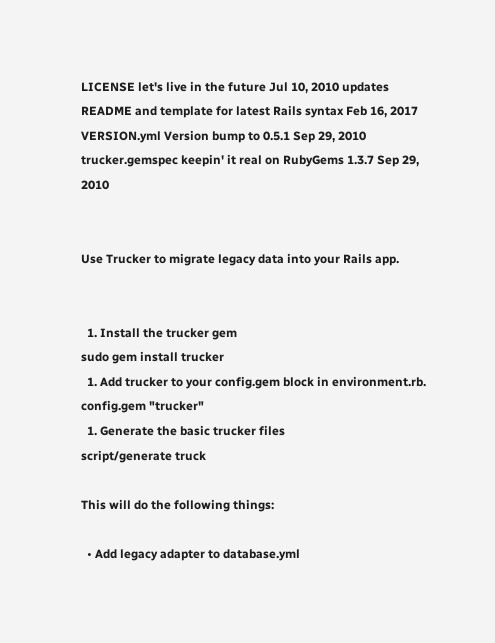LICENSE let's live in the future Jul 10, 2010 updates README and template for latest Rails syntax Feb 16, 2017
VERSION.yml Version bump to 0.5.1 Sep 29, 2010
trucker.gemspec keepin' it real on RubyGems 1.3.7 Sep 29, 2010


Use Trucker to migrate legacy data into your Rails app.


  1. Install the trucker gem
sudo gem install trucker
  1. Add trucker to your config.gem block in environment.rb.
config.gem "trucker"
  1. Generate the basic trucker files
script/generate truck

This will do the following things:

  • Add legacy adapter to database.yml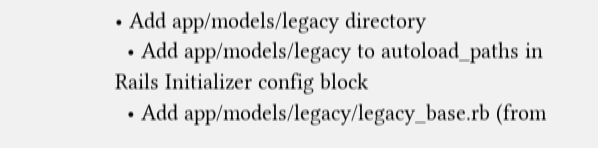• Add app/models/legacy directory
  • Add app/models/legacy to autoload_paths in Rails Initializer config block
  • Add app/models/legacy/legacy_base.rb (from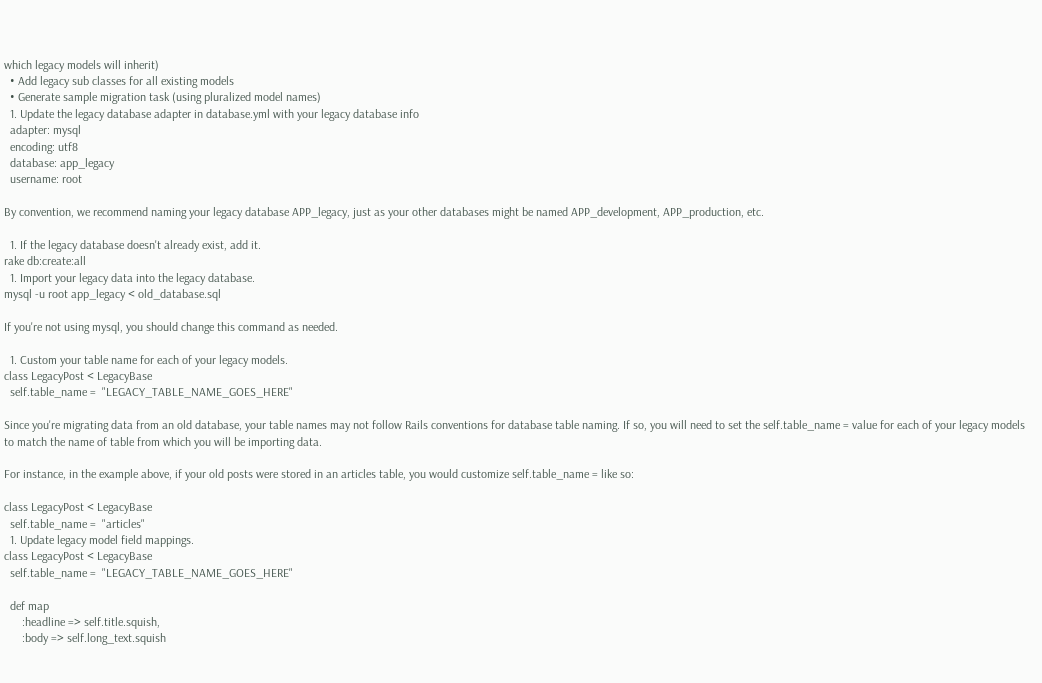which legacy models will inherit)
  • Add legacy sub classes for all existing models
  • Generate sample migration task (using pluralized model names)
  1. Update the legacy database adapter in database.yml with your legacy database info
  adapter: mysql
  encoding: utf8
  database: app_legacy
  username: root

By convention, we recommend naming your legacy database APP_legacy, just as your other databases might be named APP_development, APP_production, etc.

  1. If the legacy database doesn't already exist, add it.
rake db:create:all
  1. Import your legacy data into the legacy database.
mysql -u root app_legacy < old_database.sql

If you're not using mysql, you should change this command as needed.

  1. Custom your table name for each of your legacy models.
class LegacyPost < LegacyBase
  self.table_name =  "LEGACY_TABLE_NAME_GOES_HERE"

Since you're migrating data from an old database, your table names may not follow Rails conventions for database table naming. If so, you will need to set the self.table_name = value for each of your legacy models to match the name of table from which you will be importing data.

For instance, in the example above, if your old posts were stored in an articles table, you would customize self.table_name = like so:

class LegacyPost < LegacyBase
  self.table_name =  "articles"
  1. Update legacy model field mappings.
class LegacyPost < LegacyBase
  self.table_name =  "LEGACY_TABLE_NAME_GOES_HERE"

  def map
      :headline => self.title.squish,
      :body => self.long_text.squish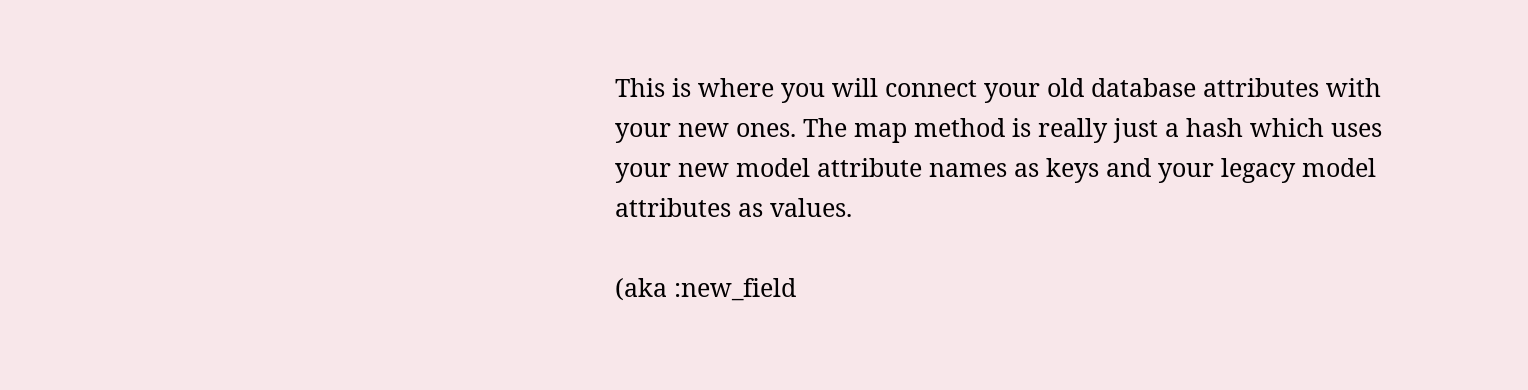This is where you will connect your old database attributes with your new ones. The map method is really just a hash which uses your new model attribute names as keys and your legacy model attributes as values.

(aka :new_field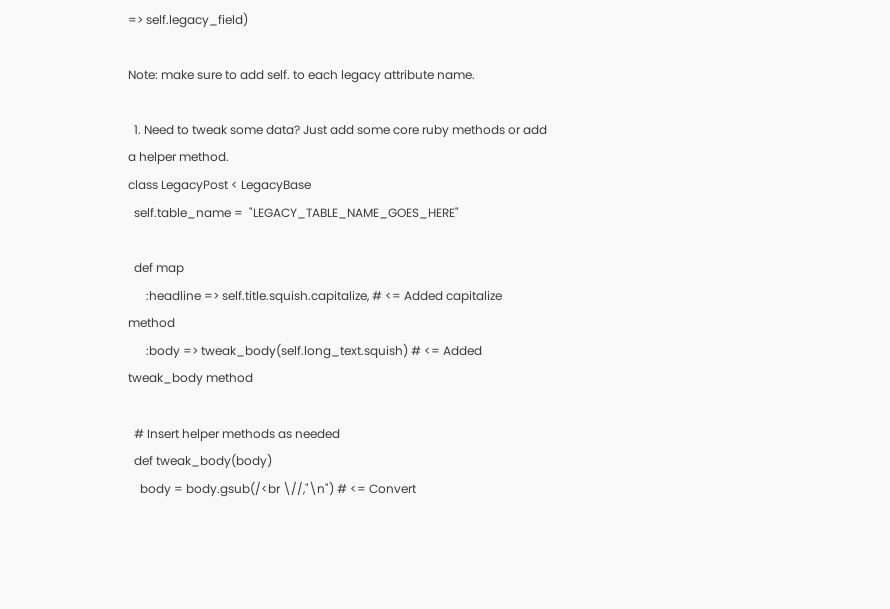=> self.legacy_field)

Note: make sure to add self. to each legacy attribute name.

  1. Need to tweak some data? Just add some core ruby methods or add a helper method.
class LegacyPost < LegacyBase
  self.table_name =  "LEGACY_TABLE_NAME_GOES_HERE"

  def map
      :headline => self.title.squish.capitalize, # <= Added capitalize method
      :body => tweak_body(self.long_text.squish) # <= Added tweak_body method

  # Insert helper methods as needed
  def tweak_body(body)
    body = body.gsub(/<br \//,"\n") # <= Convert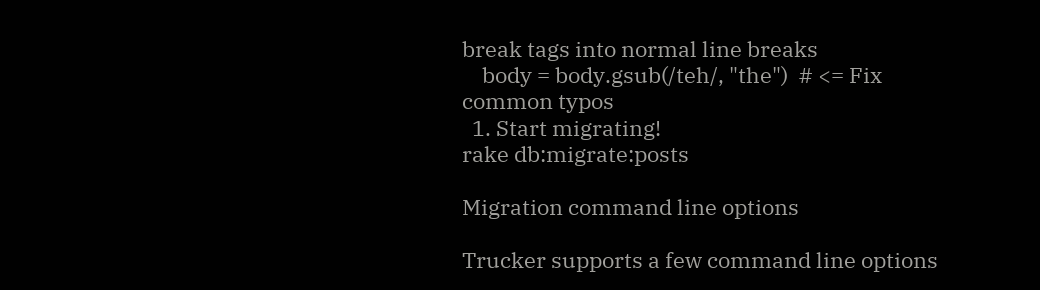break tags into normal line breaks
    body = body.gsub(/teh/, "the")  # <= Fix common typos
  1. Start migrating!
rake db:migrate:posts

Migration command line options

Trucker supports a few command line options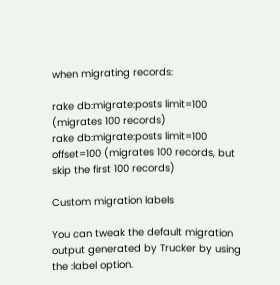when migrating records:

rake db:migrate:posts limit=100 (migrates 100 records)
rake db:migrate:posts limit=100 offset=100 (migrates 100 records, but skip the first 100 records)

Custom migration labels

You can tweak the default migration output generated by Trucker by using the :label option.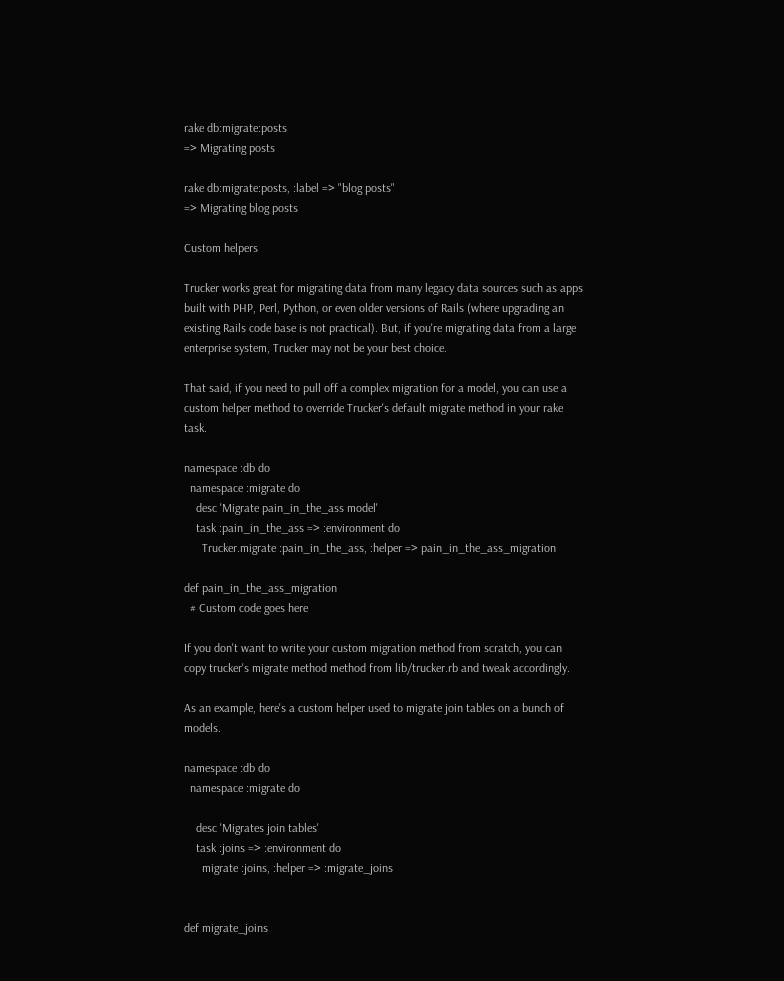rake db:migrate:posts
=> Migrating posts

rake db:migrate:posts, :label => "blog posts"
=> Migrating blog posts

Custom helpers

Trucker works great for migrating data from many legacy data sources such as apps built with PHP, Perl, Python, or even older versions of Rails (where upgrading an existing Rails code base is not practical). But, if you're migrating data from a large enterprise system, Trucker may not be your best choice.

That said, if you need to pull off a complex migration for a model, you can use a custom helper method to override Trucker's default migrate method in your rake task.

namespace :db do
  namespace :migrate do
    desc 'Migrate pain_in_the_ass model'
    task :pain_in_the_ass => :environment do
      Trucker.migrate :pain_in_the_ass, :helper => pain_in_the_ass_migration

def pain_in_the_ass_migration
  # Custom code goes here

If you don't want to write your custom migration method from scratch, you can copy trucker's migrate method method from lib/trucker.rb and tweak accordingly.

As an example, here's a custom helper used to migrate join tables on a bunch of models.

namespace :db do
  namespace :migrate do

    desc 'Migrates join tables'
    task :joins => :environment do
      migrate :joins, :helper => :migrate_joins


def migrate_joins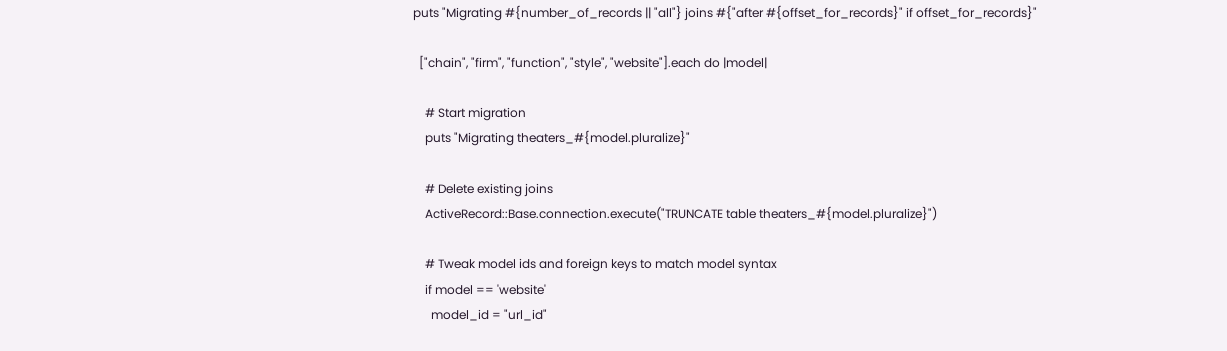puts "Migrating #{number_of_records || "all"} joins #{"after #{offset_for_records}" if offset_for_records}"

  ["chain", "firm", "function", "style", "website"].each do |model|

    # Start migration
    puts "Migrating theaters_#{model.pluralize}"

    # Delete existing joins
    ActiveRecord::Base.connection.execute("TRUNCATE table theaters_#{model.pluralize}")

    # Tweak model ids and foreign keys to match model syntax
    if model == 'website'
      model_id = "url_id"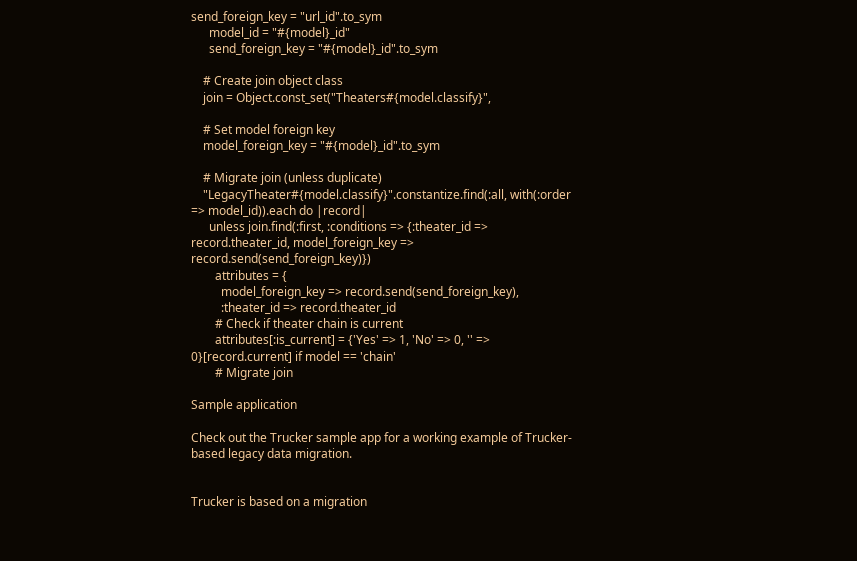send_foreign_key = "url_id".to_sym
      model_id = "#{model}_id"
      send_foreign_key = "#{model}_id".to_sym

    # Create join object class
    join = Object.const_set("Theaters#{model.classify}",

    # Set model foreign key
    model_foreign_key = "#{model}_id".to_sym

    # Migrate join (unless duplicate)
    "LegacyTheater#{model.classify}".constantize.find(:all, with(:order => model_id)).each do |record|
      unless join.find(:first, :conditions => {:theater_id => record.theater_id, model_foreign_key => record.send(send_foreign_key)})
        attributes = {
          model_foreign_key => record.send(send_foreign_key),
          :theater_id => record.theater_id
        # Check if theater chain is current
        attributes[:is_current] = {'Yes' => 1, 'No' => 0, '' => 0}[record.current] if model == 'chain'
        # Migrate join

Sample application

Check out the Trucker sample app for a working example of Trucker-based legacy data migration.


Trucker is based on a migration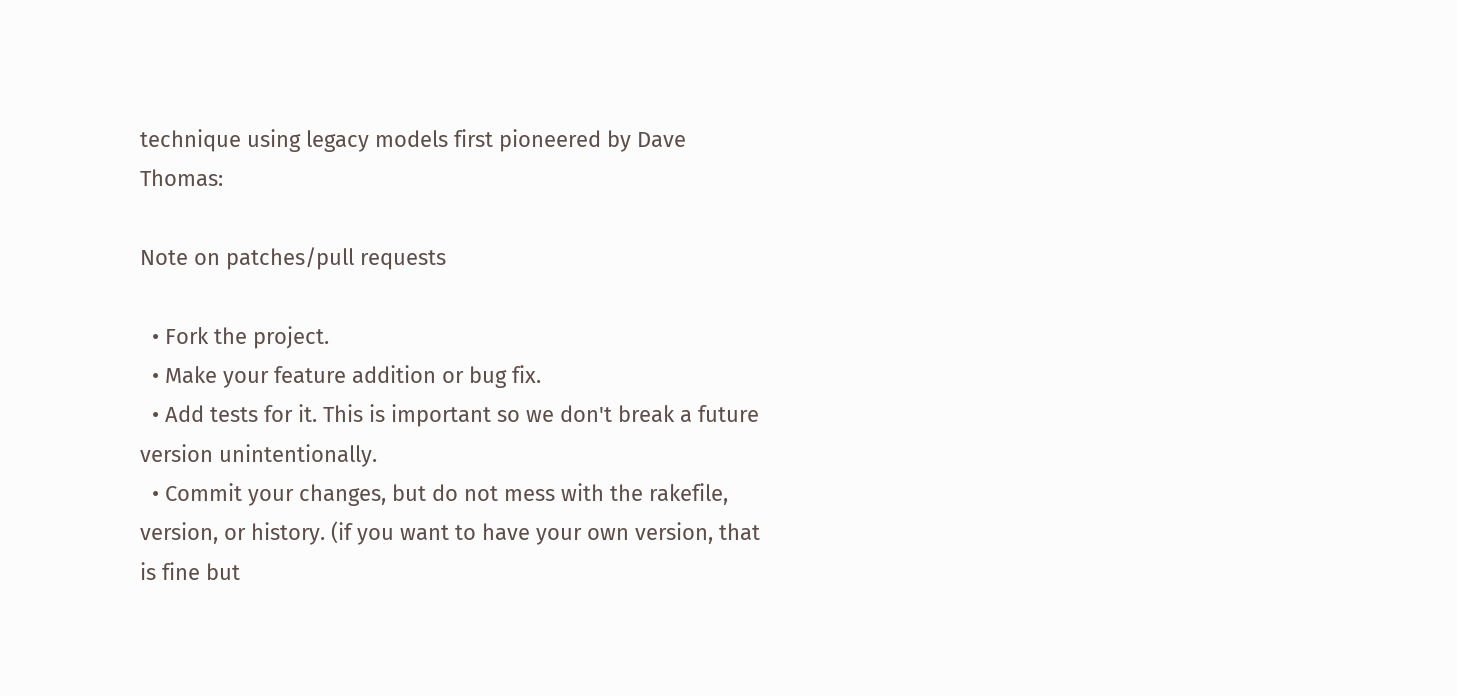technique using legacy models first pioneered by Dave Thomas:

Note on patches/pull requests

  • Fork the project.
  • Make your feature addition or bug fix.
  • Add tests for it. This is important so we don't break a future version unintentionally.
  • Commit your changes, but do not mess with the rakefile, version, or history. (if you want to have your own version, that is fine but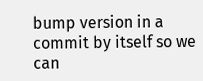bump version in a commit by itself so we can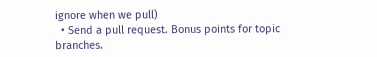ignore when we pull)
  • Send a pull request. Bonus points for topic branches.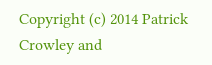Copyright (c) 2014 Patrick Crowley and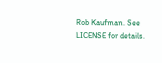Rob Kaufman. See LICENSE for details.